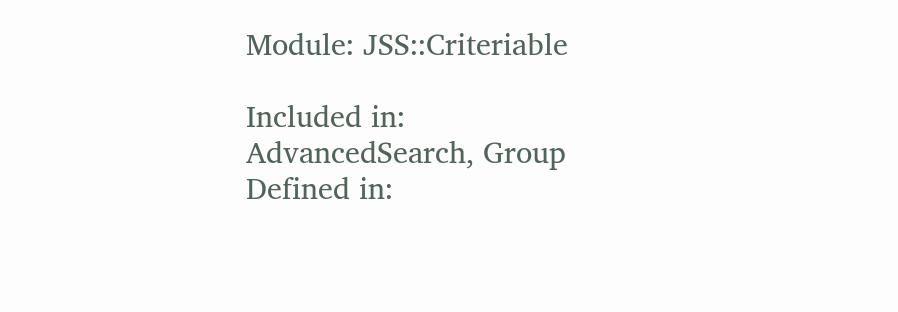Module: JSS::Criteriable

Included in:
AdvancedSearch, Group
Defined in: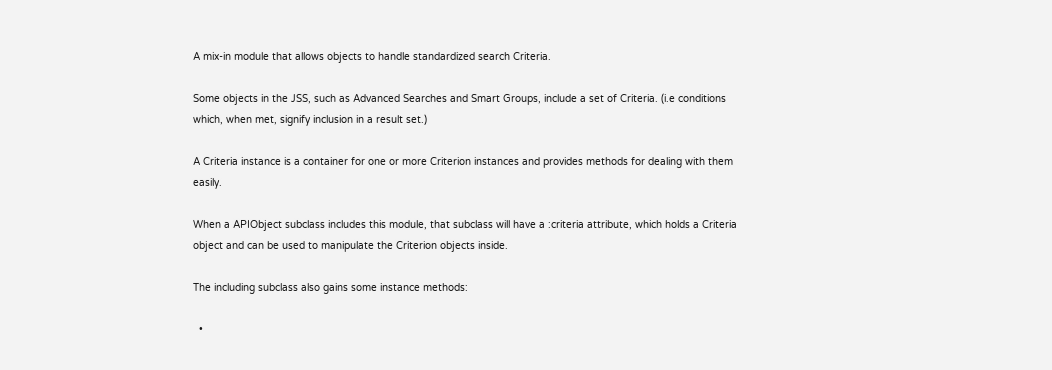A mix-in module that allows objects to handle standardized search Criteria.

Some objects in the JSS, such as Advanced Searches and Smart Groups, include a set of Criteria. (i.e conditions which, when met, signify inclusion in a result set.)

A Criteria instance is a container for one or more Criterion instances and provides methods for dealing with them easily.

When a APIObject subclass includes this module, that subclass will have a :criteria attribute, which holds a Criteria object and can be used to manipulate the Criterion objects inside.

The including subclass also gains some instance methods:

  •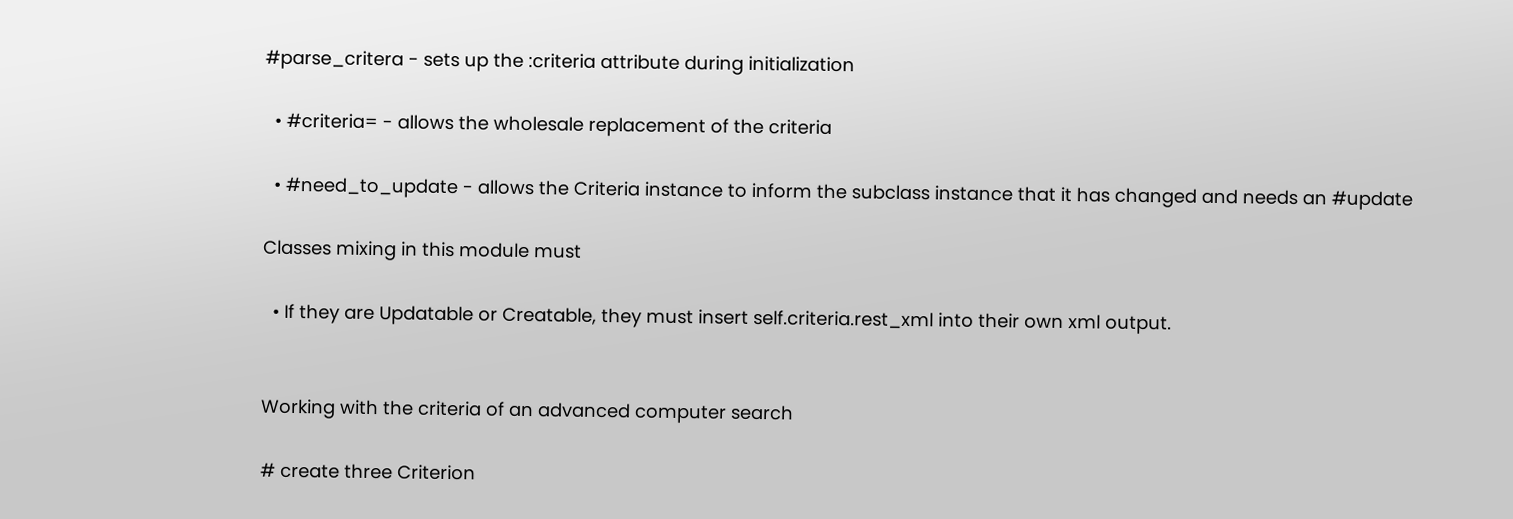#parse_critera - sets up the :criteria attribute during initialization

  • #criteria= - allows the wholesale replacement of the criteria

  • #need_to_update - allows the Criteria instance to inform the subclass instance that it has changed and needs an #update

Classes mixing in this module must

  • If they are Updatable or Creatable, they must insert self.criteria.rest_xml into their own xml output.


Working with the criteria of an advanced computer search

# create three Criterion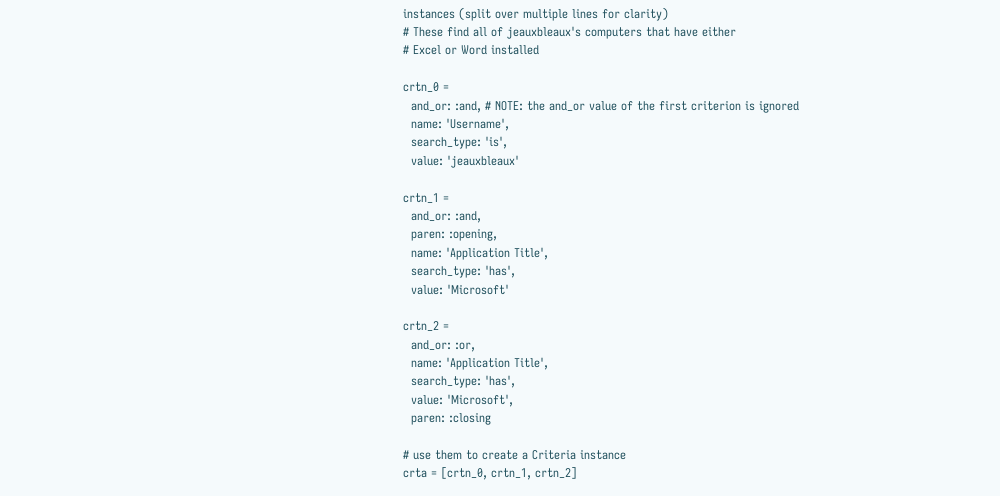instances (split over multiple lines for clarity)
# These find all of jeauxbleaux's computers that have either
# Excel or Word installed

crtn_0 =
  and_or: :and, # NOTE: the and_or value of the first criterion is ignored
  name: 'Username',
  search_type: 'is',
  value: 'jeauxbleaux'

crtn_1 =
  and_or: :and,
  paren: :opening,
  name: 'Application Title',
  search_type: 'has',
  value: 'Microsoft'

crtn_2 =
  and_or: :or,
  name: 'Application Title',
  search_type: 'has',
  value: 'Microsoft',
  paren: :closing

# use them to create a Criteria instance
crta = [crtn_0, crtn_1, crtn_2]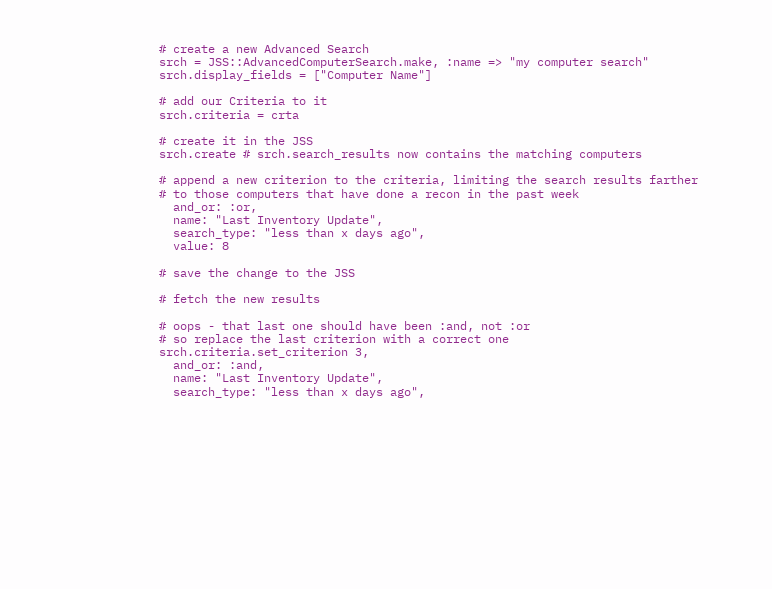# create a new Advanced Search
srch = JSS::AdvancedComputerSearch.make, :name => "my computer search"
srch.display_fields = ["Computer Name"]

# add our Criteria to it
srch.criteria = crta

# create it in the JSS
srch.create # srch.search_results now contains the matching computers

# append a new criterion to the criteria, limiting the search results farther
# to those computers that have done a recon in the past week
  and_or: :or,
  name: "Last Inventory Update",
  search_type: "less than x days ago",
  value: 8

# save the change to the JSS

# fetch the new results

# oops - that last one should have been :and, not :or
# so replace the last criterion with a correct one
srch.criteria.set_criterion 3,
  and_or: :and,
  name: "Last Inventory Update",
  search_type: "less than x days ago",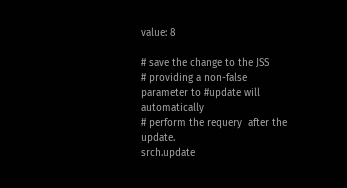value: 8

# save the change to the JSS
# providing a non-false parameter to #update will automatically
# perform the requery  after the update.
srch.update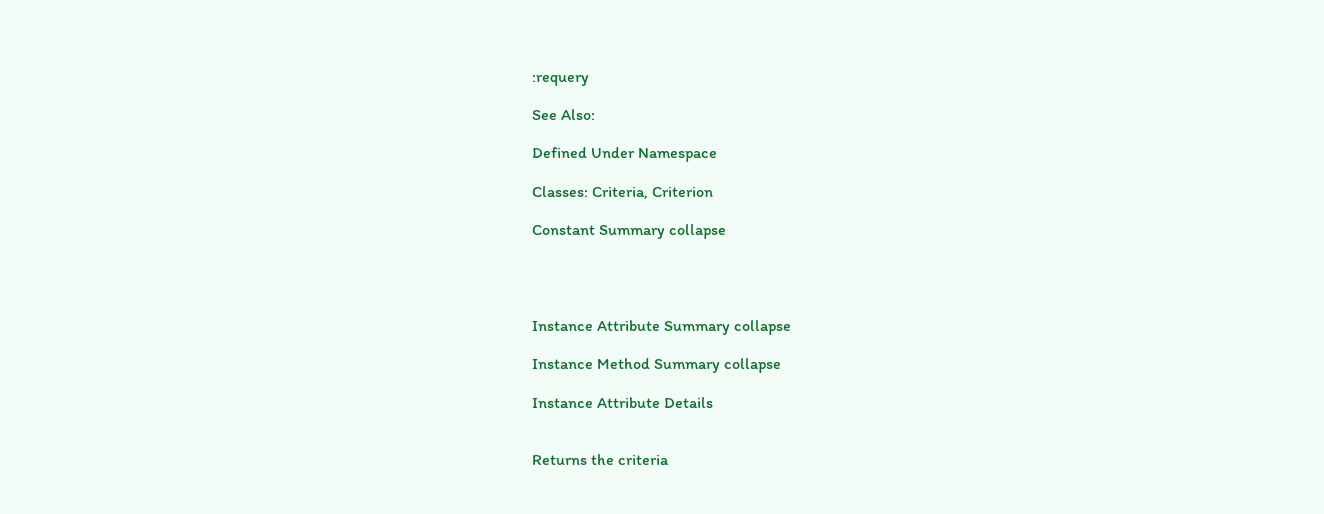:requery

See Also:

Defined Under Namespace

Classes: Criteria, Criterion

Constant Summary collapse




Instance Attribute Summary collapse

Instance Method Summary collapse

Instance Attribute Details


Returns the criteria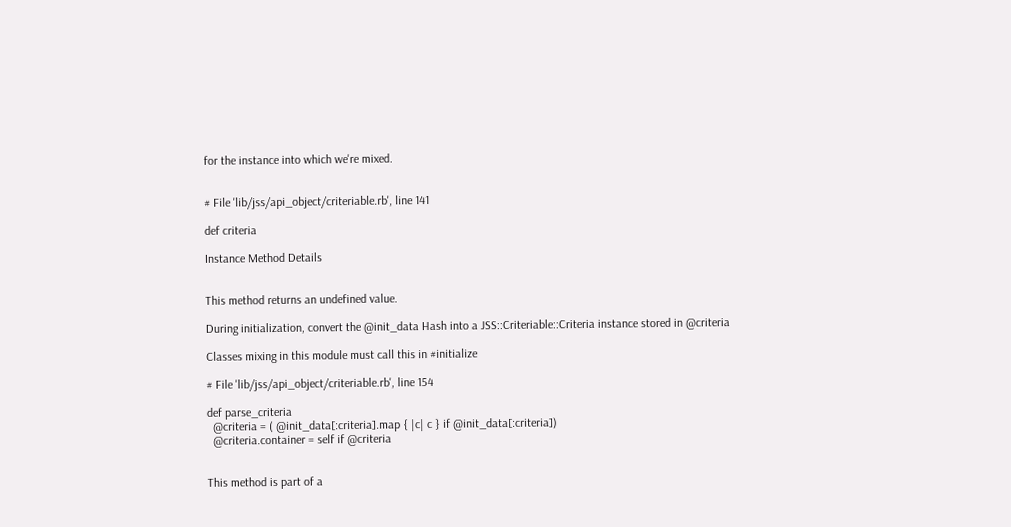for the instance into which we're mixed.


# File 'lib/jss/api_object/criteriable.rb', line 141

def criteria

Instance Method Details


This method returns an undefined value.

During initialization, convert the @init_data Hash into a JSS::Criteriable::Criteria instance stored in @criteria

Classes mixing in this module must call this in #initialize

# File 'lib/jss/api_object/criteriable.rb', line 154

def parse_criteria
  @criteria = ( @init_data[:criteria].map { |c| c } if @init_data[:criteria])
  @criteria.container = self if @criteria


This method is part of a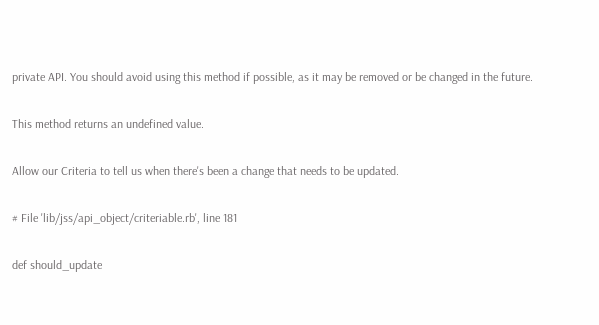private API. You should avoid using this method if possible, as it may be removed or be changed in the future.

This method returns an undefined value.

Allow our Criteria to tell us when there's been a change that needs to be updated.

# File 'lib/jss/api_object/criteriable.rb', line 181

def should_update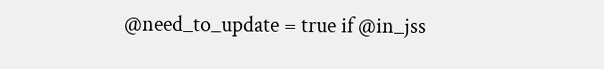@need_to_update = true if @in_jss